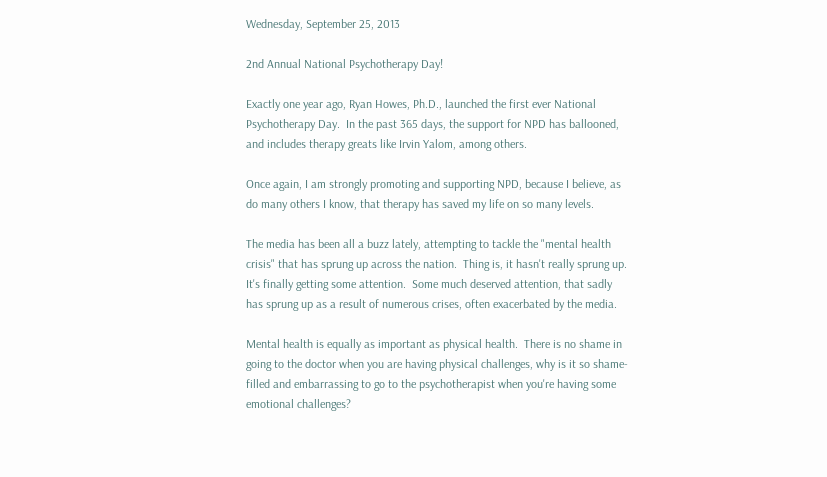Wednesday, September 25, 2013

2nd Annual National Psychotherapy Day!

Exactly one year ago, Ryan Howes, Ph.D., launched the first ever National Psychotherapy Day.  In the past 365 days, the support for NPD has ballooned, and includes therapy greats like Irvin Yalom, among others.

Once again, I am strongly promoting and supporting NPD, because I believe, as do many others I know, that therapy has saved my life on so many levels.

The media has been all a buzz lately, attempting to tackle the "mental health crisis" that has sprung up across the nation.  Thing is, it hasn't really sprung up.  It's finally getting some attention.  Some much deserved attention, that sadly has sprung up as a result of numerous crises, often exacerbated by the media.

Mental health is equally as important as physical health.  There is no shame in going to the doctor when you are having physical challenges, why is it so shame-filled and embarrassing to go to the psychotherapist when you're having some emotional challenges?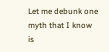Let me debunk one myth that I know is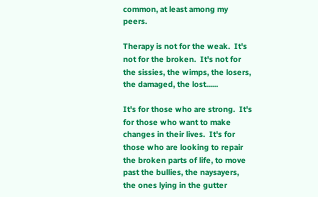common, at least among my peers.

Therapy is not for the weak.  It's not for the broken.  It's not for the sissies, the wimps, the losers, the damaged, the lost......

It's for those who are strong.  It's for those who want to make changes in their lives.  It's for those who are looking to repair the broken parts of life, to move past the bullies, the naysayers, the ones lying in the gutter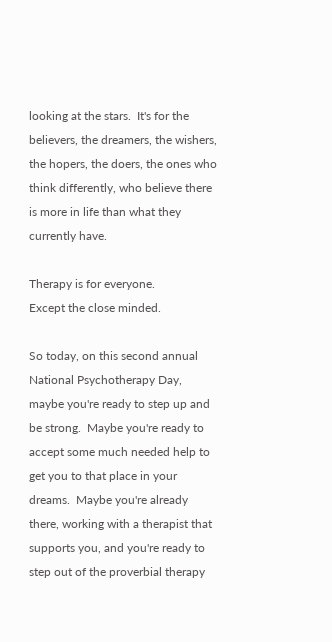looking at the stars.  It's for the believers, the dreamers, the wishers, the hopers, the doers, the ones who think differently, who believe there is more in life than what they currently have.

Therapy is for everyone.
Except the close minded.

So today, on this second annual National Psychotherapy Day, maybe you're ready to step up and be strong.  Maybe you're ready to accept some much needed help to get you to that place in your dreams.  Maybe you're already there, working with a therapist that supports you, and you're ready to step out of the proverbial therapy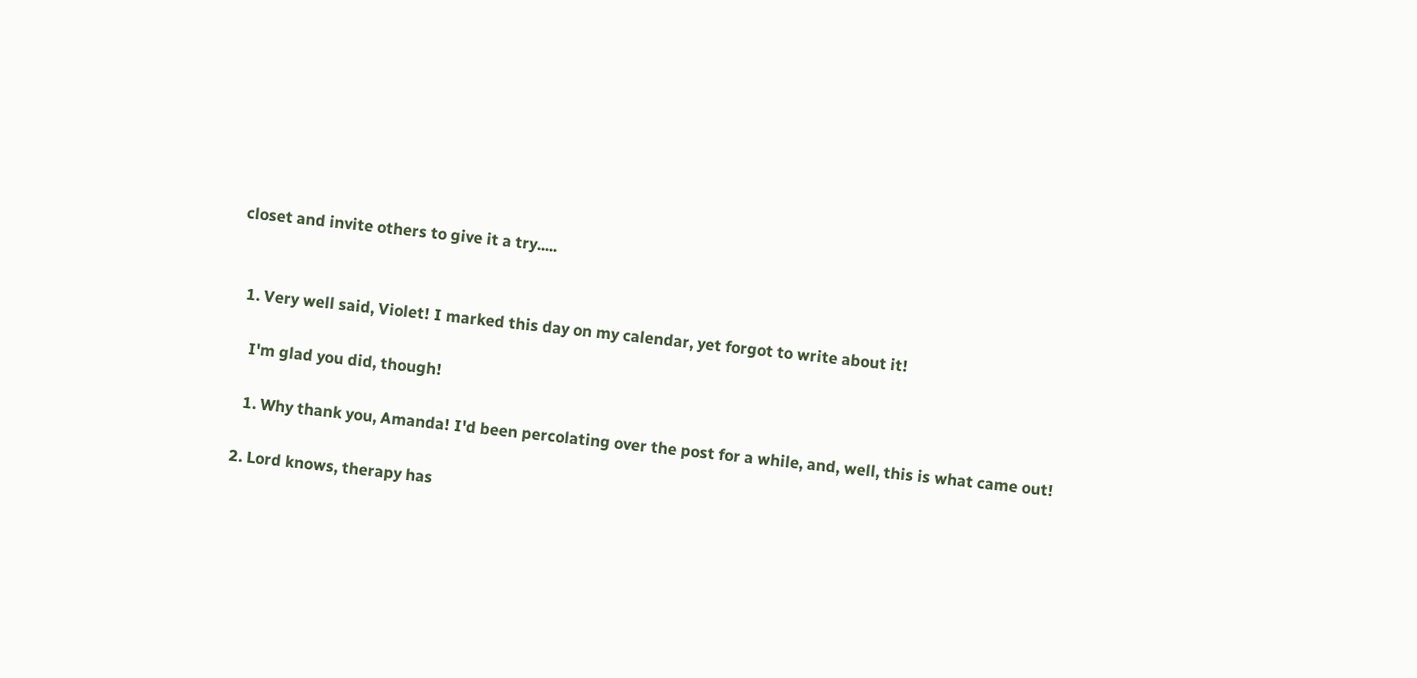closet and invite others to give it a try.....


  1. Very well said, Violet! I marked this day on my calendar, yet forgot to write about it!

    I'm glad you did, though!

    1. Why thank you, Amanda! I'd been percolating over the post for a while, and, well, this is what came out!

  2. Lord knows, therapy has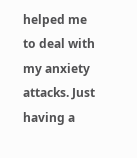helped me to deal with my anxiety attacks. Just having a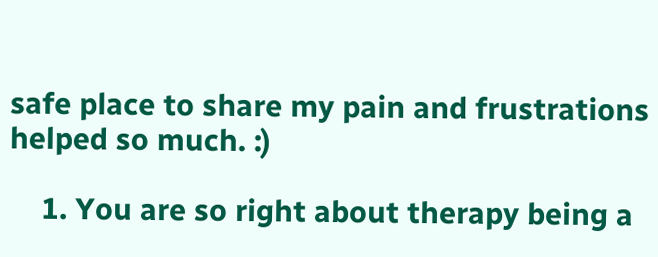safe place to share my pain and frustrations helped so much. :)

    1. You are so right about therapy being a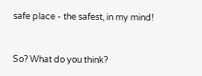safe place - the safest, in my mind!


So? What do you think?